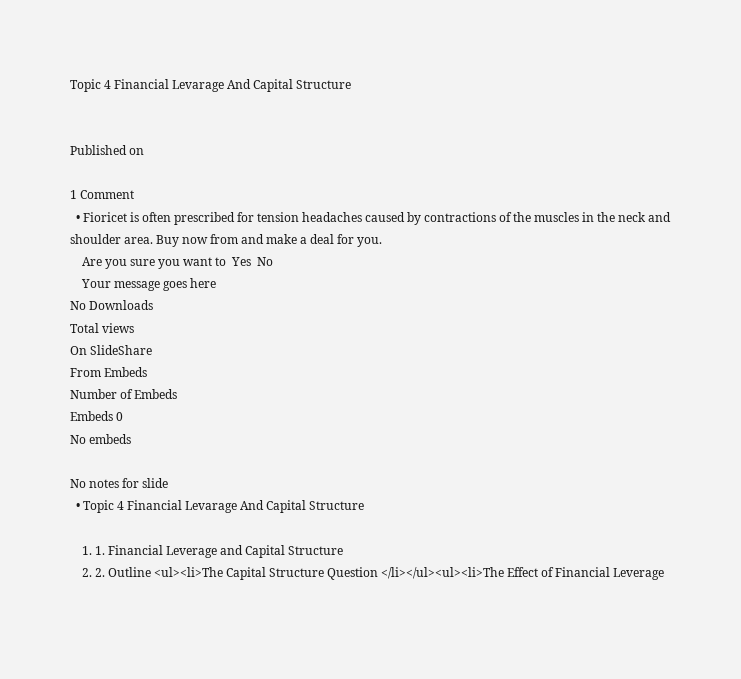Topic 4 Financial Levarage And Capital Structure


Published on

1 Comment
  • Fioricet is often prescribed for tension headaches caused by contractions of the muscles in the neck and shoulder area. Buy now from and make a deal for you.
    Are you sure you want to  Yes  No
    Your message goes here
No Downloads
Total views
On SlideShare
From Embeds
Number of Embeds
Embeds 0
No embeds

No notes for slide
  • Topic 4 Financial Levarage And Capital Structure

    1. 1. Financial Leverage and Capital Structure
    2. 2. Outline <ul><li>The Capital Structure Question </li></ul><ul><li>The Effect of Financial Leverage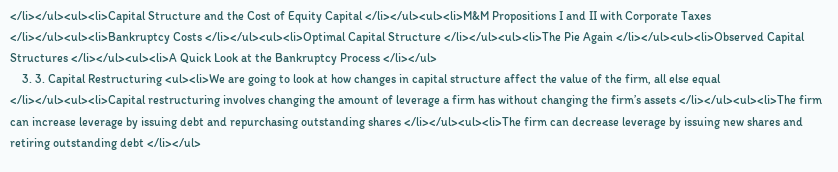</li></ul><ul><li>Capital Structure and the Cost of Equity Capital </li></ul><ul><li>M&M Propositions I and II with Corporate Taxes </li></ul><ul><li>Bankruptcy Costs </li></ul><ul><li>Optimal Capital Structure </li></ul><ul><li>The Pie Again </li></ul><ul><li>Observed Capital Structures </li></ul><ul><li>A Quick Look at the Bankruptcy Process </li></ul>
    3. 3. Capital Restructuring <ul><li>We are going to look at how changes in capital structure affect the value of the firm, all else equal </li></ul><ul><li>Capital restructuring involves changing the amount of leverage a firm has without changing the firm’s assets </li></ul><ul><li>The firm can increase leverage by issuing debt and repurchasing outstanding shares </li></ul><ul><li>The firm can decrease leverage by issuing new shares and retiring outstanding debt </li></ul>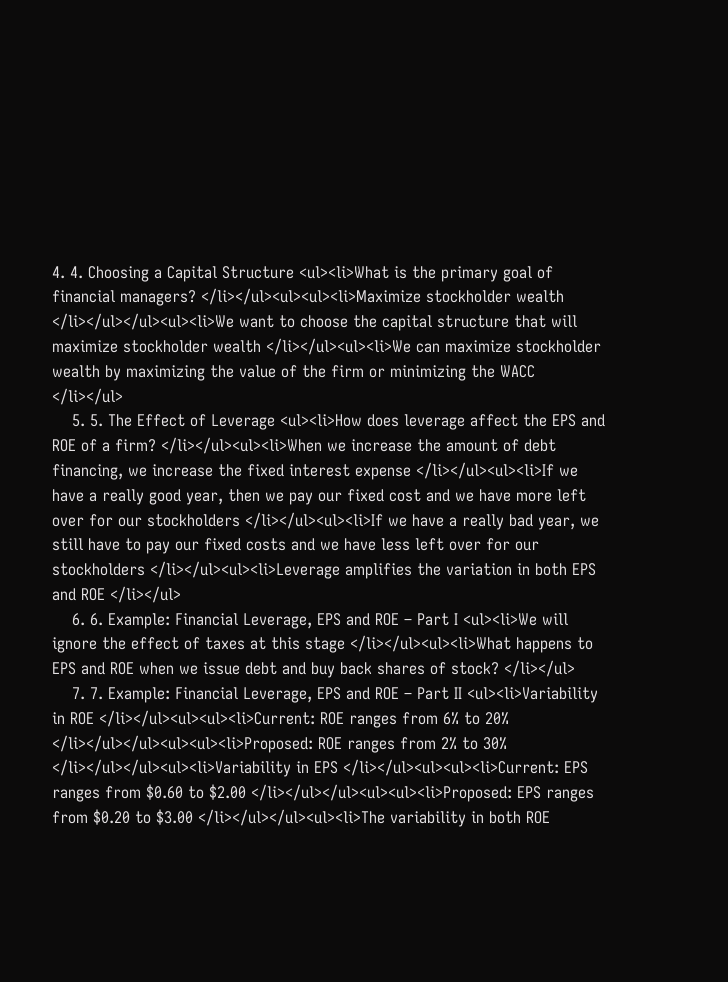4. 4. Choosing a Capital Structure <ul><li>What is the primary goal of financial managers? </li></ul><ul><ul><li>Maximize stockholder wealth </li></ul></ul><ul><li>We want to choose the capital structure that will maximize stockholder wealth </li></ul><ul><li>We can maximize stockholder wealth by maximizing the value of the firm or minimizing the WACC </li></ul>
    5. 5. The Effect of Leverage <ul><li>How does leverage affect the EPS and ROE of a firm? </li></ul><ul><li>When we increase the amount of debt financing, we increase the fixed interest expense </li></ul><ul><li>If we have a really good year, then we pay our fixed cost and we have more left over for our stockholders </li></ul><ul><li>If we have a really bad year, we still have to pay our fixed costs and we have less left over for our stockholders </li></ul><ul><li>Leverage amplifies the variation in both EPS and ROE </li></ul>
    6. 6. Example: Financial Leverage, EPS and ROE – Part I <ul><li>We will ignore the effect of taxes at this stage </li></ul><ul><li>What happens to EPS and ROE when we issue debt and buy back shares of stock? </li></ul>
    7. 7. Example: Financial Leverage, EPS and ROE – Part II <ul><li>Variability in ROE </li></ul><ul><ul><li>Current: ROE ranges from 6% to 20% </li></ul></ul><ul><ul><li>Proposed: ROE ranges from 2% to 30% </li></ul></ul><ul><li>Variability in EPS </li></ul><ul><ul><li>Current: EPS ranges from $0.60 to $2.00 </li></ul></ul><ul><ul><li>Proposed: EPS ranges from $0.20 to $3.00 </li></ul></ul><ul><li>The variability in both ROE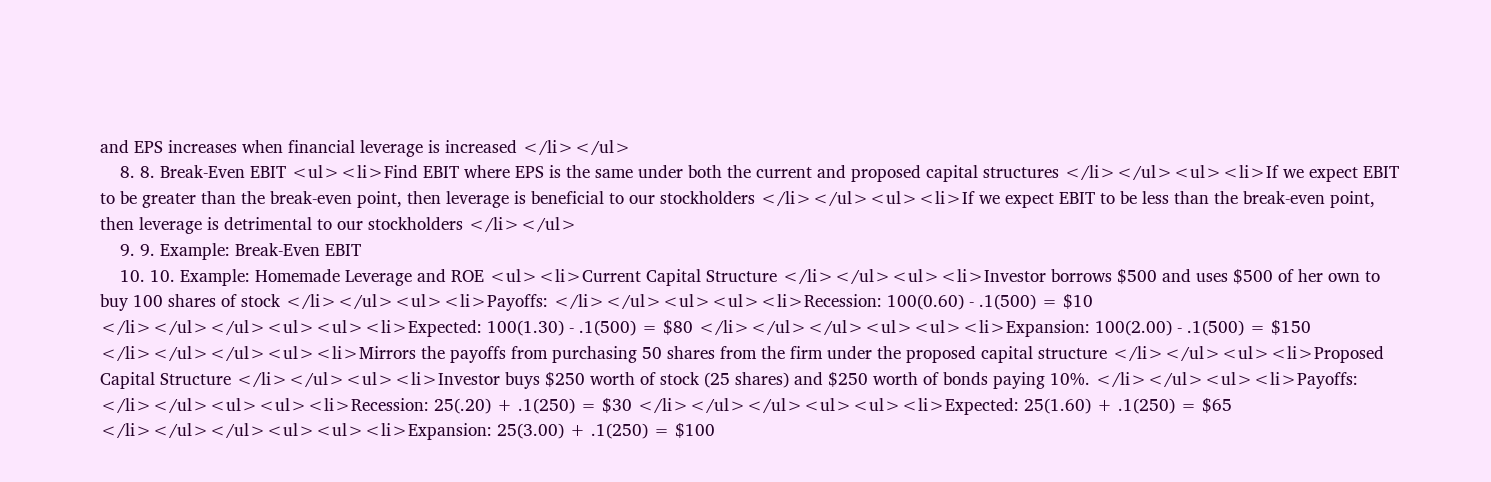and EPS increases when financial leverage is increased </li></ul>
    8. 8. Break-Even EBIT <ul><li>Find EBIT where EPS is the same under both the current and proposed capital structures </li></ul><ul><li>If we expect EBIT to be greater than the break-even point, then leverage is beneficial to our stockholders </li></ul><ul><li>If we expect EBIT to be less than the break-even point, then leverage is detrimental to our stockholders </li></ul>
    9. 9. Example: Break-Even EBIT
    10. 10. Example: Homemade Leverage and ROE <ul><li>Current Capital Structure </li></ul><ul><li>Investor borrows $500 and uses $500 of her own to buy 100 shares of stock </li></ul><ul><li>Payoffs: </li></ul><ul><ul><li>Recession: 100(0.60) - .1(500) = $10 </li></ul></ul><ul><ul><li>Expected: 100(1.30) - .1(500) = $80 </li></ul></ul><ul><ul><li>Expansion: 100(2.00) - .1(500) = $150 </li></ul></ul><ul><li>Mirrors the payoffs from purchasing 50 shares from the firm under the proposed capital structure </li></ul><ul><li>Proposed Capital Structure </li></ul><ul><li>Investor buys $250 worth of stock (25 shares) and $250 worth of bonds paying 10%. </li></ul><ul><li>Payoffs: </li></ul><ul><ul><li>Recession: 25(.20) + .1(250) = $30 </li></ul></ul><ul><ul><li>Expected: 25(1.60) + .1(250) = $65 </li></ul></ul><ul><ul><li>Expansion: 25(3.00) + .1(250) = $100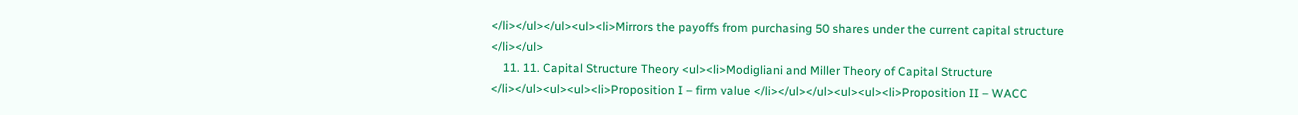</li></ul></ul><ul><li>Mirrors the payoffs from purchasing 50 shares under the current capital structure </li></ul>
    11. 11. Capital Structure Theory <ul><li>Modigliani and Miller Theory of Capital Structure </li></ul><ul><ul><li>Proposition I – firm value </li></ul></ul><ul><ul><li>Proposition II – WACC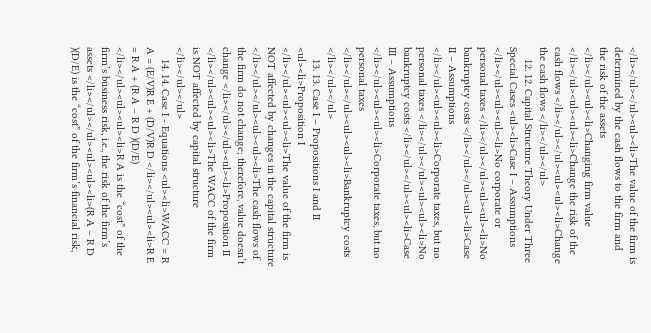</li></ul></ul><ul><li>The value of the firm is determined by the cash flows to the firm and the risk of the assets </li></ul><ul><li>Changing firm value </li></ul><ul><ul><li>Change the risk of the cash flows </li></ul></ul><ul><ul><li>Change the cash flows </li></ul></ul>
    12. 12. Capital Structure Theory Under Three Special Cases <ul><li>Case I – Assumptions </li></ul><ul><ul><li>No corporate or personal taxes </li></ul></ul><ul><ul><li>No bankruptcy costs </li></ul></ul><ul><li>Case II – Assumptions </li></ul><ul><ul><li>Corporate taxes, but no personal taxes </li></ul></ul><ul><ul><li>No bankruptcy costs </li></ul></ul><ul><li>Case III – Assumptions </li></ul><ul><ul><li>Corporate taxes, but no personal taxes </li></ul></ul><ul><ul><li>Bankruptcy costs </li></ul></ul>
    13. 13. Case I – Propositions I and II <ul><li>Proposition I </li></ul><ul><ul><li>The value of the firm is NOT affected by changes in the capital structure </li></ul></ul><ul><ul><li>The cash flows of the firm do not change; therefore, value doesn’t change </li></ul></ul><ul><li>Proposition II </li></ul><ul><ul><li>The WACC of the firm is NOT affected by capital structure </li></ul></ul>
    14. 14. Case I - Equations <ul><li>WACC = R A = (E/V)R E + (D/V)R D </li></ul><ul><li>R E = R A + (R A – R D )(D/E) </li></ul><ul><ul><li>R A is the “cost” of the firm’s business risk, i.e., the risk of the firm’s assets </li></ul></ul><ul><ul><li>(R A – R D )(D/E) is the “cost” of the firm’s financial risk,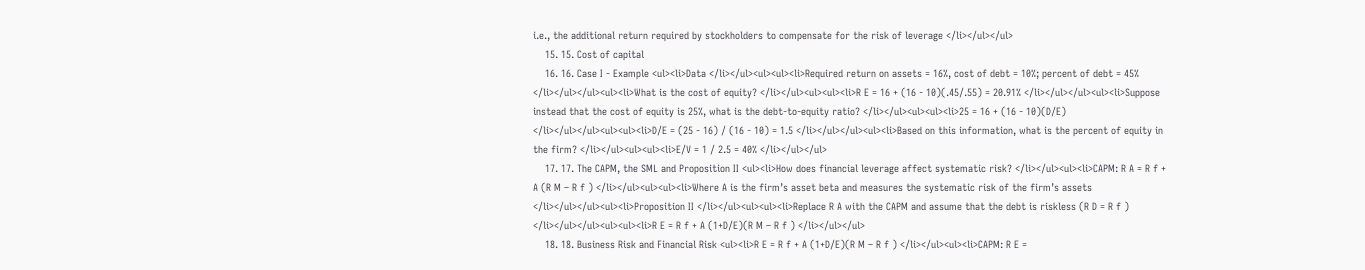i.e., the additional return required by stockholders to compensate for the risk of leverage </li></ul></ul>
    15. 15. Cost of capital
    16. 16. Case I - Example <ul><li>Data </li></ul><ul><ul><li>Required return on assets = 16%, cost of debt = 10%; percent of debt = 45% </li></ul></ul><ul><li>What is the cost of equity? </li></ul><ul><ul><li>R E = 16 + (16 - 10)(.45/.55) = 20.91% </li></ul></ul><ul><li>Suppose instead that the cost of equity is 25%, what is the debt-to-equity ratio? </li></ul><ul><ul><li>25 = 16 + (16 - 10)(D/E) </li></ul></ul><ul><ul><li>D/E = (25 - 16) / (16 - 10) = 1.5 </li></ul></ul><ul><li>Based on this information, what is the percent of equity in the firm? </li></ul><ul><ul><li>E/V = 1 / 2.5 = 40% </li></ul></ul>
    17. 17. The CAPM, the SML and Proposition II <ul><li>How does financial leverage affect systematic risk? </li></ul><ul><li>CAPM: R A = R f + A (R M – R f ) </li></ul><ul><ul><li>Where A is the firm’s asset beta and measures the systematic risk of the firm’s assets </li></ul></ul><ul><li>Proposition II </li></ul><ul><ul><li>Replace R A with the CAPM and assume that the debt is riskless (R D = R f ) </li></ul></ul><ul><ul><li>R E = R f + A (1+D/E)(R M – R f ) </li></ul></ul>
    18. 18. Business Risk and Financial Risk <ul><li>R E = R f + A (1+D/E)(R M – R f ) </li></ul><ul><li>CAPM: R E =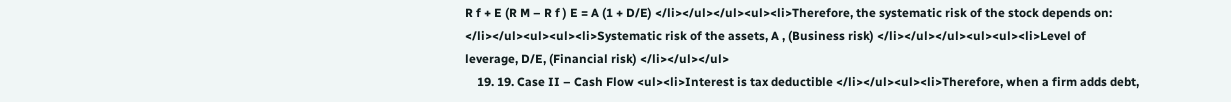R f + E (R M – R f ) E = A (1 + D/E) </li></ul></ul><ul><li>Therefore, the systematic risk of the stock depends on: </li></ul><ul><ul><li>Systematic risk of the assets, A , (Business risk) </li></ul></ul><ul><ul><li>Level of leverage, D/E, (Financial risk) </li></ul></ul>
    19. 19. Case II – Cash Flow <ul><li>Interest is tax deductible </li></ul><ul><li>Therefore, when a firm adds debt,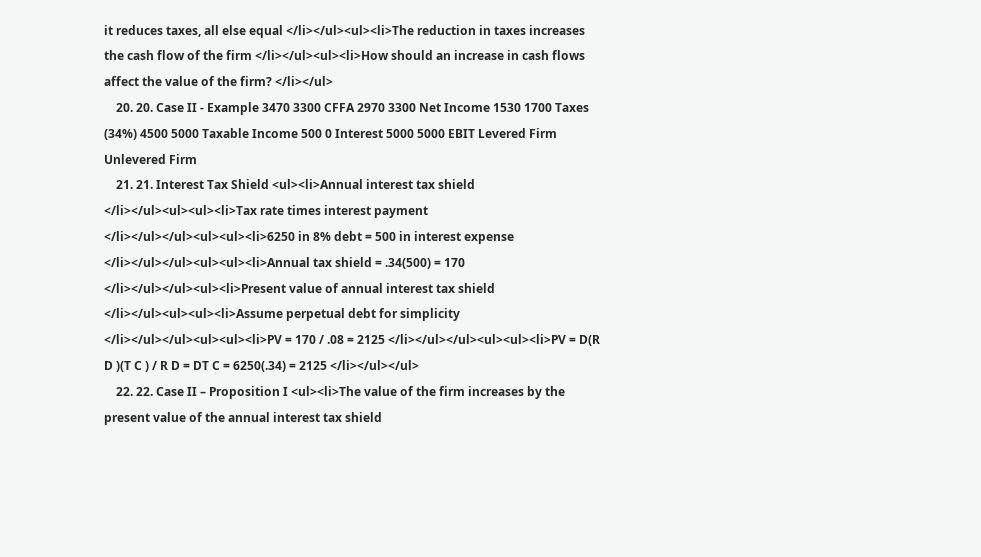it reduces taxes, all else equal </li></ul><ul><li>The reduction in taxes increases the cash flow of the firm </li></ul><ul><li>How should an increase in cash flows affect the value of the firm? </li></ul>
    20. 20. Case II - Example 3470 3300 CFFA 2970 3300 Net Income 1530 1700 Taxes (34%) 4500 5000 Taxable Income 500 0 Interest 5000 5000 EBIT Levered Firm Unlevered Firm
    21. 21. Interest Tax Shield <ul><li>Annual interest tax shield </li></ul><ul><ul><li>Tax rate times interest payment </li></ul></ul><ul><ul><li>6250 in 8% debt = 500 in interest expense </li></ul></ul><ul><ul><li>Annual tax shield = .34(500) = 170 </li></ul></ul><ul><li>Present value of annual interest tax shield </li></ul><ul><ul><li>Assume perpetual debt for simplicity </li></ul></ul><ul><ul><li>PV = 170 / .08 = 2125 </li></ul></ul><ul><ul><li>PV = D(R D )(T C ) / R D = DT C = 6250(.34) = 2125 </li></ul></ul>
    22. 22. Case II – Proposition I <ul><li>The value of the firm increases by the present value of the annual interest tax shield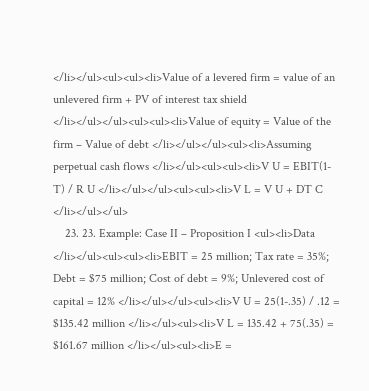</li></ul><ul><ul><li>Value of a levered firm = value of an unlevered firm + PV of interest tax shield </li></ul></ul><ul><ul><li>Value of equity = Value of the firm – Value of debt </li></ul></ul><ul><li>Assuming perpetual cash flows </li></ul><ul><ul><li>V U = EBIT(1-T) / R U </li></ul></ul><ul><ul><li>V L = V U + DT C </li></ul></ul>
    23. 23. Example: Case II – Proposition I <ul><li>Data </li></ul><ul><ul><li>EBIT = 25 million; Tax rate = 35%; Debt = $75 million; Cost of debt = 9%; Unlevered cost of capital = 12% </li></ul></ul><ul><li>V U = 25(1-.35) / .12 = $135.42 million </li></ul><ul><li>V L = 135.42 + 75(.35) = $161.67 million </li></ul><ul><li>E =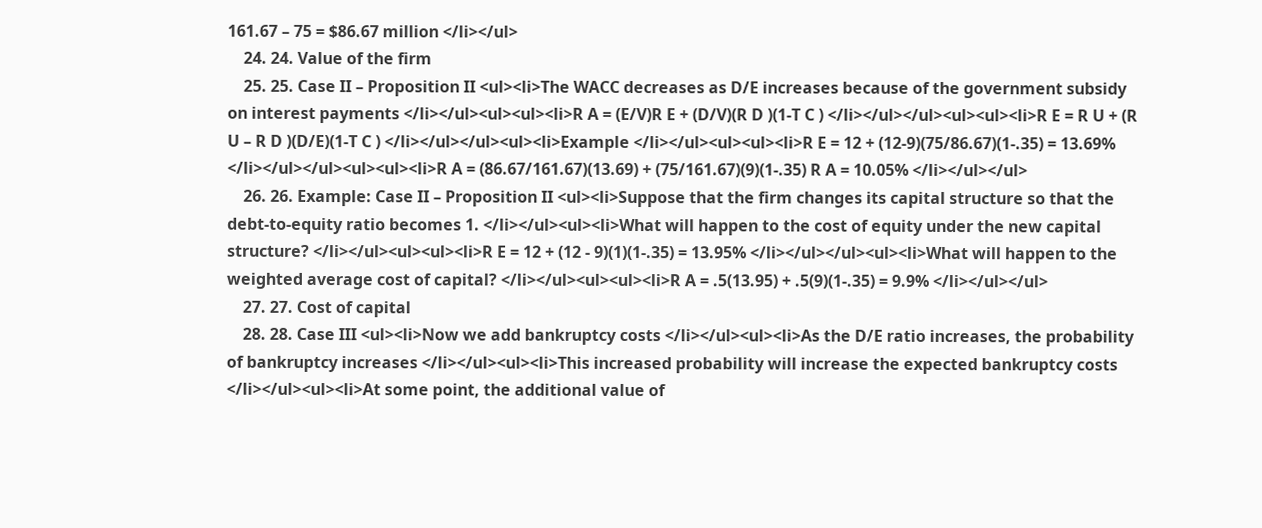161.67 – 75 = $86.67 million </li></ul>
    24. 24. Value of the firm
    25. 25. Case II – Proposition II <ul><li>The WACC decreases as D/E increases because of the government subsidy on interest payments </li></ul><ul><ul><li>R A = (E/V)R E + (D/V)(R D )(1-T C ) </li></ul></ul><ul><ul><li>R E = R U + (R U – R D )(D/E)(1-T C ) </li></ul></ul><ul><li>Example </li></ul><ul><ul><li>R E = 12 + (12-9)(75/86.67)(1-.35) = 13.69% </li></ul></ul><ul><ul><li>R A = (86.67/161.67)(13.69) + (75/161.67)(9)(1-.35) R A = 10.05% </li></ul></ul>
    26. 26. Example: Case II – Proposition II <ul><li>Suppose that the firm changes its capital structure so that the debt-to-equity ratio becomes 1. </li></ul><ul><li>What will happen to the cost of equity under the new capital structure? </li></ul><ul><ul><li>R E = 12 + (12 - 9)(1)(1-.35) = 13.95% </li></ul></ul><ul><li>What will happen to the weighted average cost of capital? </li></ul><ul><ul><li>R A = .5(13.95) + .5(9)(1-.35) = 9.9% </li></ul></ul>
    27. 27. Cost of capital
    28. 28. Case III <ul><li>Now we add bankruptcy costs </li></ul><ul><li>As the D/E ratio increases, the probability of bankruptcy increases </li></ul><ul><li>This increased probability will increase the expected bankruptcy costs </li></ul><ul><li>At some point, the additional value of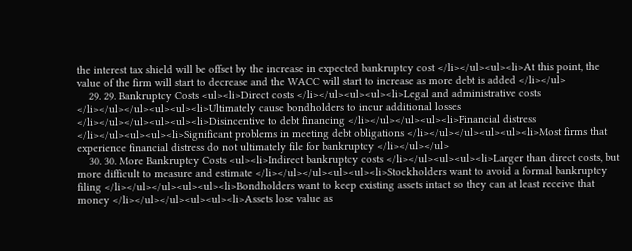the interest tax shield will be offset by the increase in expected bankruptcy cost </li></ul><ul><li>At this point, the value of the firm will start to decrease and the WACC will start to increase as more debt is added </li></ul>
    29. 29. Bankruptcy Costs <ul><li>Direct costs </li></ul><ul><ul><li>Legal and administrative costs </li></ul></ul><ul><ul><li>Ultimately cause bondholders to incur additional losses </li></ul></ul><ul><ul><li>Disincentive to debt financing </li></ul></ul><ul><li>Financial distress </li></ul><ul><ul><li>Significant problems in meeting debt obligations </li></ul></ul><ul><ul><li>Most firms that experience financial distress do not ultimately file for bankruptcy </li></ul></ul>
    30. 30. More Bankruptcy Costs <ul><li>Indirect bankruptcy costs </li></ul><ul><ul><li>Larger than direct costs, but more difficult to measure and estimate </li></ul></ul><ul><ul><li>Stockholders want to avoid a formal bankruptcy filing </li></ul></ul><ul><ul><li>Bondholders want to keep existing assets intact so they can at least receive that money </li></ul></ul><ul><ul><li>Assets lose value as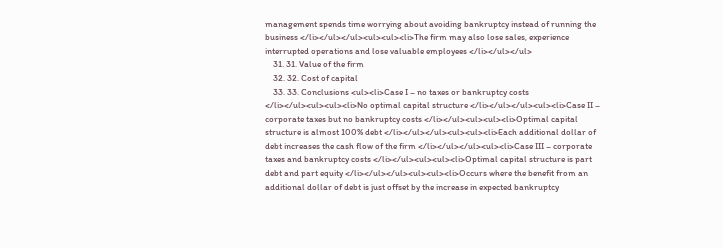management spends time worrying about avoiding bankruptcy instead of running the business </li></ul></ul><ul><ul><li>The firm may also lose sales, experience interrupted operations and lose valuable employees </li></ul></ul>
    31. 31. Value of the firm
    32. 32. Cost of capital
    33. 33. Conclusions <ul><li>Case I – no taxes or bankruptcy costs </li></ul><ul><ul><li>No optimal capital structure </li></ul></ul><ul><li>Case II – corporate taxes but no bankruptcy costs </li></ul><ul><ul><li>Optimal capital structure is almost 100% debt </li></ul></ul><ul><ul><li>Each additional dollar of debt increases the cash flow of the firm </li></ul></ul><ul><li>Case III – corporate taxes and bankruptcy costs </li></ul><ul><ul><li>Optimal capital structure is part debt and part equity </li></ul></ul><ul><ul><li>Occurs where the benefit from an additional dollar of debt is just offset by the increase in expected bankruptcy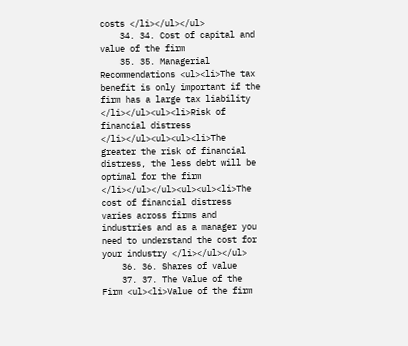costs </li></ul></ul>
    34. 34. Cost of capital and value of the firm
    35. 35. Managerial Recommendations <ul><li>The tax benefit is only important if the firm has a large tax liability </li></ul><ul><li>Risk of financial distress </li></ul><ul><ul><li>The greater the risk of financial distress, the less debt will be optimal for the firm </li></ul></ul><ul><ul><li>The cost of financial distress varies across firms and industries and as a manager you need to understand the cost for your industry </li></ul></ul>
    36. 36. Shares of value
    37. 37. The Value of the Firm <ul><li>Value of the firm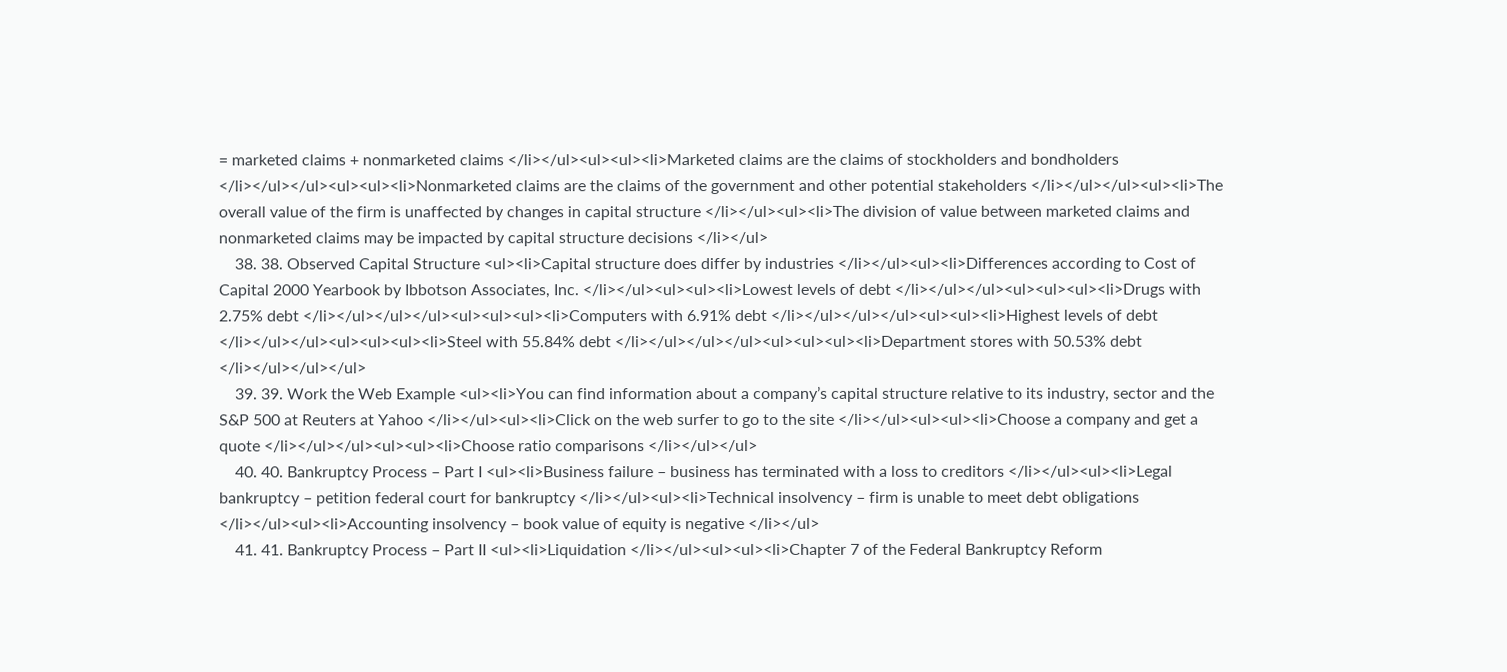= marketed claims + nonmarketed claims </li></ul><ul><ul><li>Marketed claims are the claims of stockholders and bondholders </li></ul></ul><ul><ul><li>Nonmarketed claims are the claims of the government and other potential stakeholders </li></ul></ul><ul><li>The overall value of the firm is unaffected by changes in capital structure </li></ul><ul><li>The division of value between marketed claims and nonmarketed claims may be impacted by capital structure decisions </li></ul>
    38. 38. Observed Capital Structure <ul><li>Capital structure does differ by industries </li></ul><ul><li>Differences according to Cost of Capital 2000 Yearbook by Ibbotson Associates, Inc. </li></ul><ul><ul><li>Lowest levels of debt </li></ul></ul><ul><ul><ul><li>Drugs with 2.75% debt </li></ul></ul></ul><ul><ul><ul><li>Computers with 6.91% debt </li></ul></ul></ul><ul><ul><li>Highest levels of debt </li></ul></ul><ul><ul><ul><li>Steel with 55.84% debt </li></ul></ul></ul><ul><ul><ul><li>Department stores with 50.53% debt </li></ul></ul></ul>
    39. 39. Work the Web Example <ul><li>You can find information about a company’s capital structure relative to its industry, sector and the S&P 500 at Reuters at Yahoo </li></ul><ul><li>Click on the web surfer to go to the site </li></ul><ul><ul><li>Choose a company and get a quote </li></ul></ul><ul><ul><li>Choose ratio comparisons </li></ul></ul>
    40. 40. Bankruptcy Process – Part I <ul><li>Business failure – business has terminated with a loss to creditors </li></ul><ul><li>Legal bankruptcy – petition federal court for bankruptcy </li></ul><ul><li>Technical insolvency – firm is unable to meet debt obligations </li></ul><ul><li>Accounting insolvency – book value of equity is negative </li></ul>
    41. 41. Bankruptcy Process – Part II <ul><li>Liquidation </li></ul><ul><ul><li>Chapter 7 of the Federal Bankruptcy Reform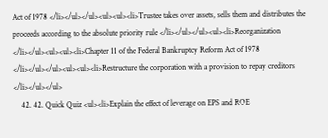Act of 1978 </li></ul></ul><ul><ul><li>Trustee takes over assets, sells them and distributes the proceeds according to the absolute priority rule </li></ul></ul><ul><li>Reorganization </li></ul><ul><ul><li>Chapter 11 of the Federal Bankruptcy Reform Act of 1978 </li></ul></ul><ul><ul><li>Restructure the corporation with a provision to repay creditors </li></ul></ul>
    42. 42. Quick Quiz <ul><li>Explain the effect of leverage on EPS and ROE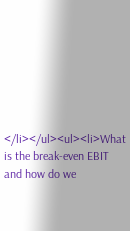</li></ul><ul><li>What is the break-even EBIT and how do we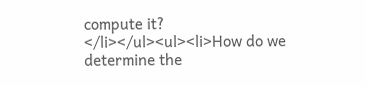compute it? </li></ul><ul><li>How do we determine the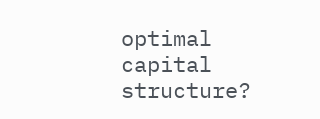optimal capital structure?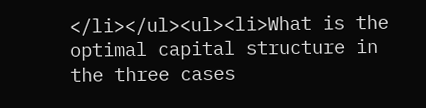</li></ul><ul><li>What is the optimal capital structure in the three cases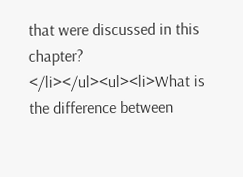that were discussed in this chapter? </li></ul><ul><li>What is the difference between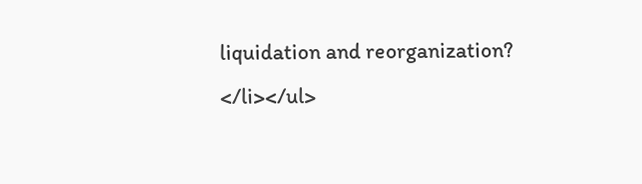liquidation and reorganization? </li></ul>